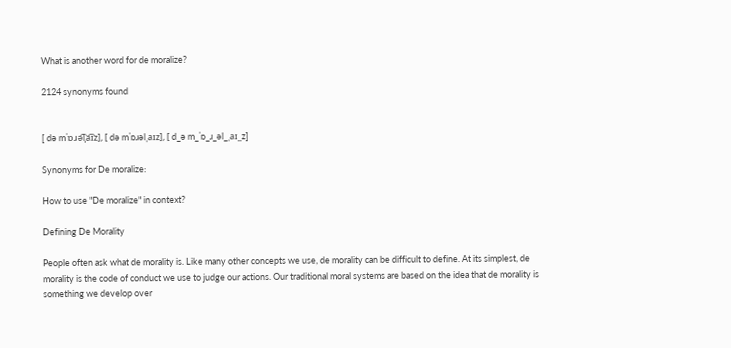What is another word for de moralize?

2124 synonyms found


[ də mˈɒɹə͡lˌa͡ɪz], [ də mˈɒɹəlˌaɪz], [ d_ə m_ˈɒ_ɹ_əl_ˌaɪ_z]

Synonyms for De moralize:

How to use "De moralize" in context?

Defining De Morality

People often ask what de morality is. Like many other concepts we use, de morality can be difficult to define. At its simplest, de morality is the code of conduct we use to judge our actions. Our traditional moral systems are based on the idea that de morality is something we develop over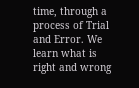time, through a process of Trial and Error. We learn what is right and wrong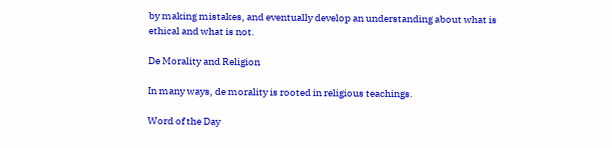by making mistakes, and eventually develop an understanding about what is ethical and what is not.

De Morality and Religion

In many ways, de morality is rooted in religious teachings.

Word of the Day